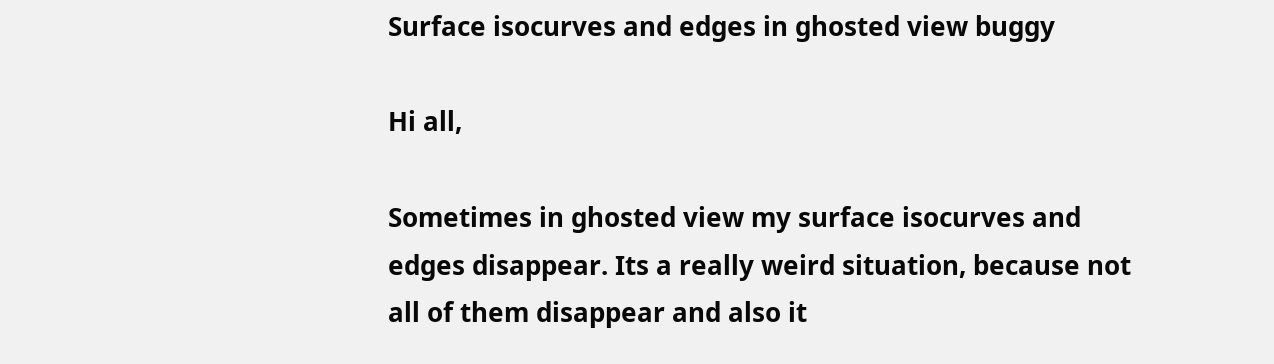Surface isocurves and edges in ghosted view buggy

Hi all,

Sometimes in ghosted view my surface isocurves and edges disappear. Its a really weird situation, because not all of them disappear and also it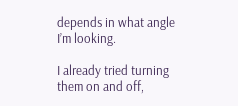depends in what angle I’m looking.

I already tried turning them on and off,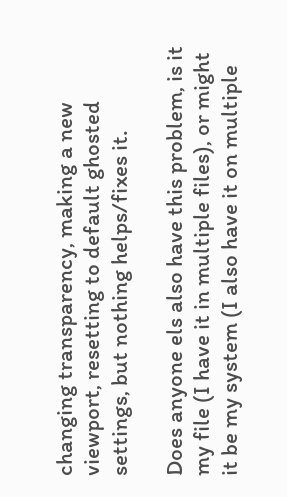changing transparency, making a new viewport, resetting to default ghosted settings, but nothing helps/fixes it.

Does anyone els also have this problem, is it my file (I have it in multiple files), or might it be my system (I also have it on multiple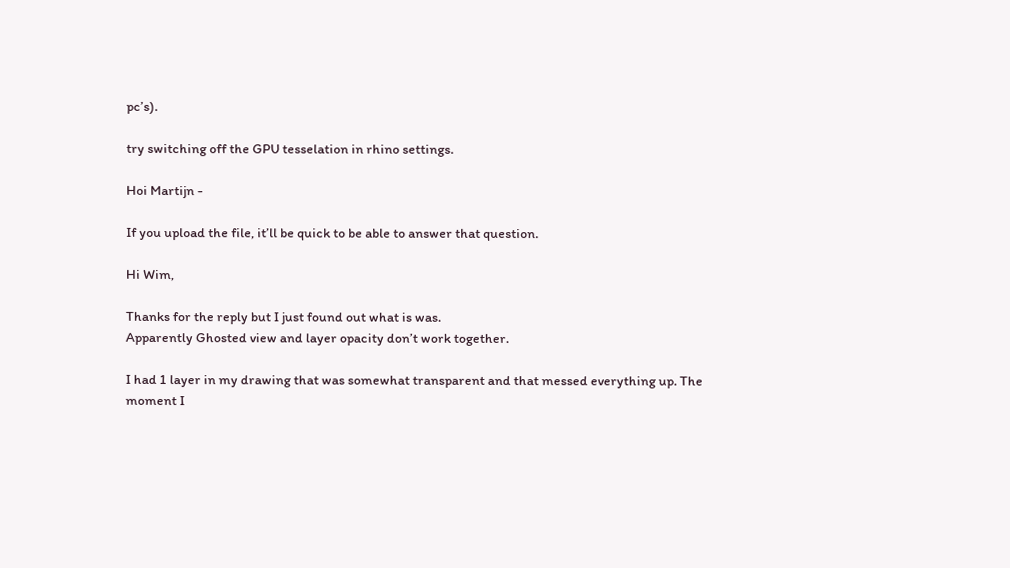pc’s).

try switching off the GPU tesselation in rhino settings.

Hoi Martijn -

If you upload the file, it’ll be quick to be able to answer that question.

Hi Wim,

Thanks for the reply but I just found out what is was.
Apparently Ghosted view and layer opacity don’t work together.

I had 1 layer in my drawing that was somewhat transparent and that messed everything up. The moment I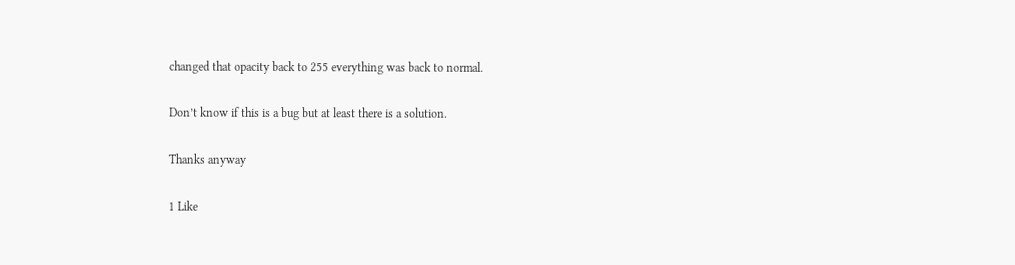changed that opacity back to 255 everything was back to normal.

Don’t know if this is a bug but at least there is a solution.

Thanks anyway

1 Like